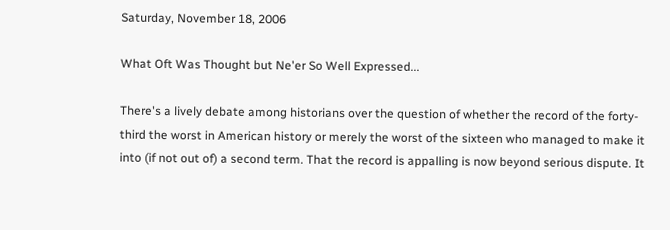Saturday, November 18, 2006

What Oft Was Thought but Ne'er So Well Expressed...

There's a lively debate among historians over the question of whether the record of the forty-third the worst in American history or merely the worst of the sixteen who managed to make it into (if not out of) a second term. That the record is appalling is now beyond serious dispute. It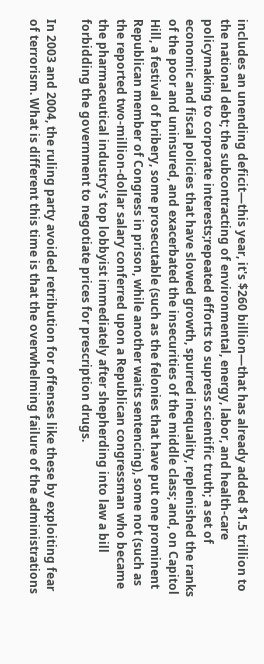includes an unending deficit—this year, it's $260 billion—that has already added $1.5 trillion to the national debt; the subcontracting of environmental, energy, labor, and health-care policymaking to corporate interests;repeated efforts to supress scientific truth; a set of economic and fiscal policies that have slowed growth, spurred inequality, replenished the ranks of the poor and uninsured, and exacerbated the insecurities of the middle class; and, on Capitol Hill, a festival of bribery, some prosecutable (such as the felonies that have put one prominent Republican member of Congress in prison, while another waits sentencing), some not (such as the reported two-million-dollar salary conferred upon a Republican congressman who became the pharmaceutical industry's top lobbyist immediately after shepherding into law a bill forbidding the government to negotiate prices for prescription drugs.

In 2003 and 2004, the ruling party avoided retribution for offenses like these by exploiting fear of terrorism. What is different this time is that the overwhelming failure of the administrations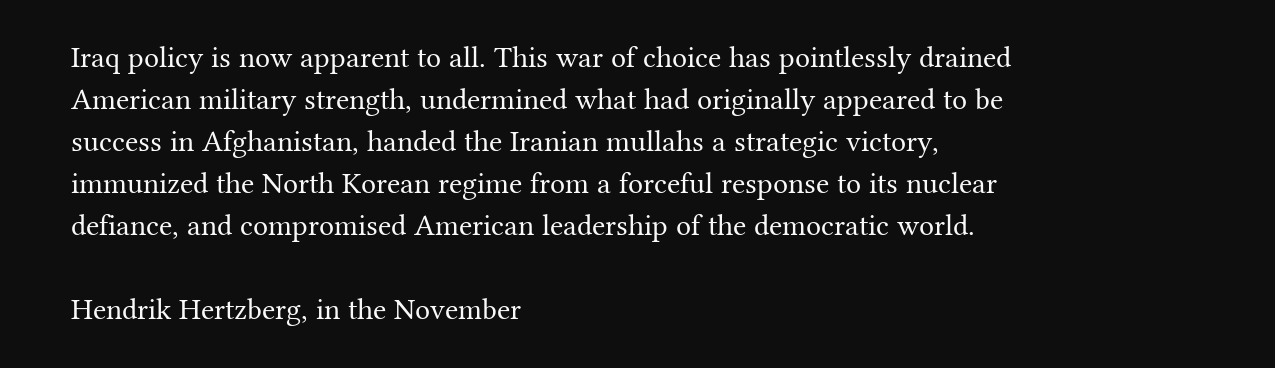Iraq policy is now apparent to all. This war of choice has pointlessly drained American military strength, undermined what had originally appeared to be success in Afghanistan, handed the Iranian mullahs a strategic victory, immunized the North Korean regime from a forceful response to its nuclear defiance, and compromised American leadership of the democratic world.

Hendrik Hertzberg, in the November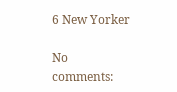6 New Yorker

No comments: